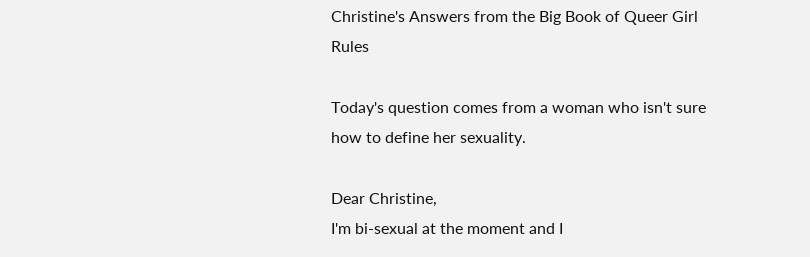Christine's Answers from the Big Book of Queer Girl Rules

Today's question comes from a woman who isn't sure how to define her sexuality.

Dear Christine,
I'm bi-sexual at the moment and I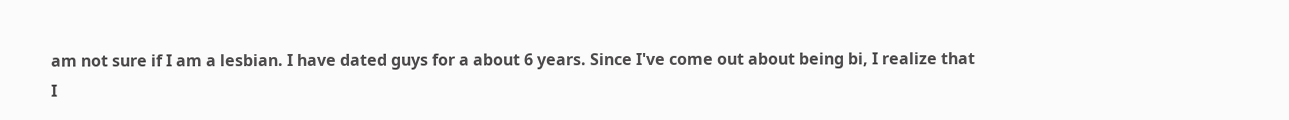am not sure if I am a lesbian. I have dated guys for a about 6 years. Since I've come out about being bi, I realize that
I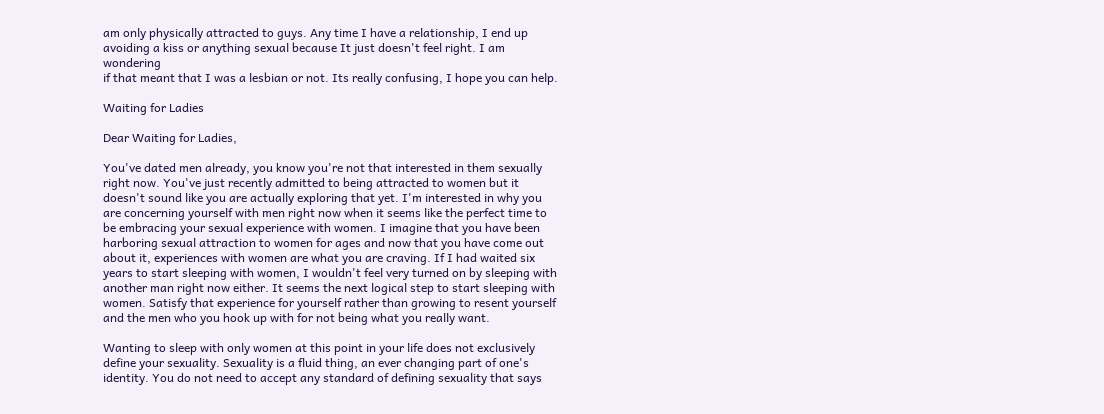am only physically attracted to guys. Any time I have a relationship, I end up
avoiding a kiss or anything sexual because It just doesn't feel right. I am wondering
if that meant that I was a lesbian or not. Its really confusing, I hope you can help.

Waiting for Ladies

Dear Waiting for Ladies,

You've dated men already, you know you're not that interested in them sexually right now. You've just recently admitted to being attracted to women but it doesn't sound like you are actually exploring that yet. I'm interested in why you are concerning yourself with men right now when it seems like the perfect time to be embracing your sexual experience with women. I imagine that you have been harboring sexual attraction to women for ages and now that you have come out about it, experiences with women are what you are craving. If I had waited six years to start sleeping with women, I wouldn't feel very turned on by sleeping with another man right now either. It seems the next logical step to start sleeping with women. Satisfy that experience for yourself rather than growing to resent yourself and the men who you hook up with for not being what you really want.

Wanting to sleep with only women at this point in your life does not exclusively define your sexuality. Sexuality is a fluid thing, an ever changing part of one's identity. You do not need to accept any standard of defining sexuality that says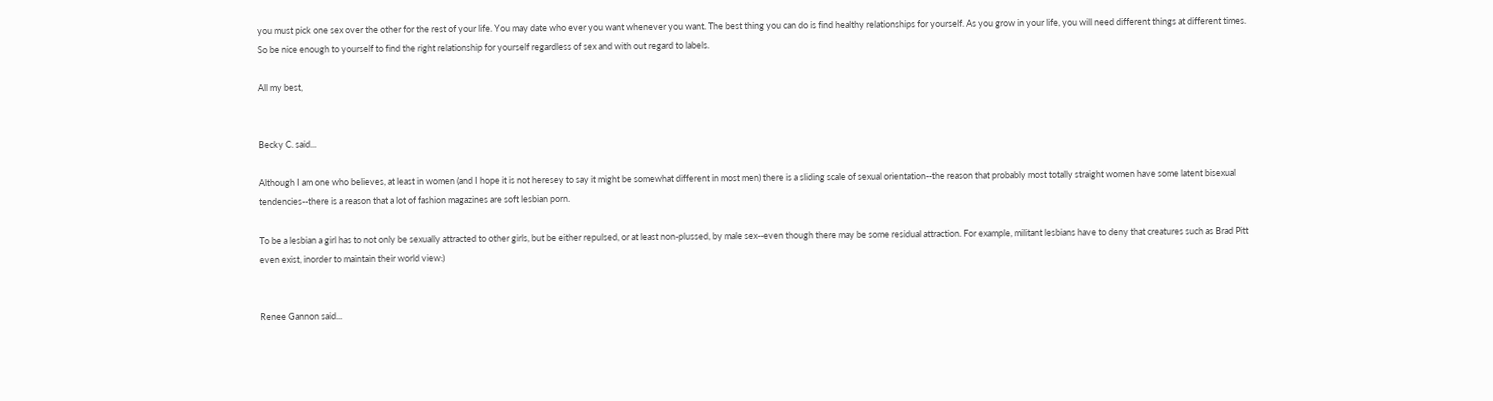you must pick one sex over the other for the rest of your life. You may date who ever you want whenever you want. The best thing you can do is find healthy relationships for yourself. As you grow in your life, you will need different things at different times. So be nice enough to yourself to find the right relationship for yourself regardless of sex and with out regard to labels.

All my best,


Becky C. said...

Although I am one who believes, at least in women (and I hope it is not heresey to say it might be somewhat different in most men) there is a sliding scale of sexual orientation--the reason that probably most totally straight women have some latent bisexual tendencies--there is a reason that a lot of fashion magazines are soft lesbian porn.

To be a lesbian a girl has to not only be sexually attracted to other girls, but be either repulsed, or at least non-plussed, by male sex--even though there may be some residual attraction. For example, militant lesbians have to deny that creatures such as Brad Pitt even exist, inorder to maintain their world view:)


Renee Gannon said...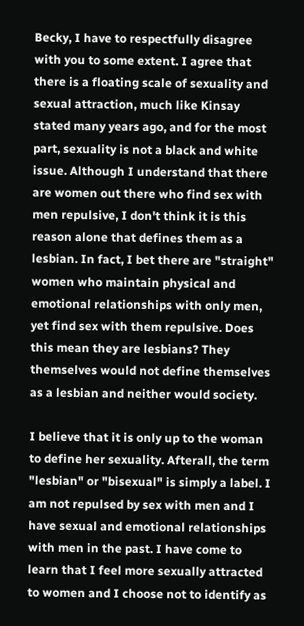Becky, I have to respectfully disagree with you to some extent. I agree that there is a floating scale of sexuality and sexual attraction, much like Kinsay stated many years ago, and for the most part, sexuality is not a black and white issue. Although I understand that there are women out there who find sex with men repulsive, I don't think it is this reason alone that defines them as a lesbian. In fact, I bet there are "straight" women who maintain physical and emotional relationships with only men, yet find sex with them repulsive. Does this mean they are lesbians? They themselves would not define themselves as a lesbian and neither would society.

I believe that it is only up to the woman to define her sexuality. Afterall, the term "lesbian" or "bisexual" is simply a label. I am not repulsed by sex with men and I have sexual and emotional relationships with men in the past. I have come to learn that I feel more sexually attracted to women and I choose not to identify as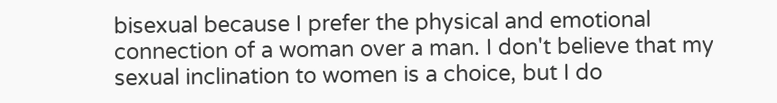bisexual because I prefer the physical and emotional connection of a woman over a man. I don't believe that my sexual inclination to women is a choice, but I do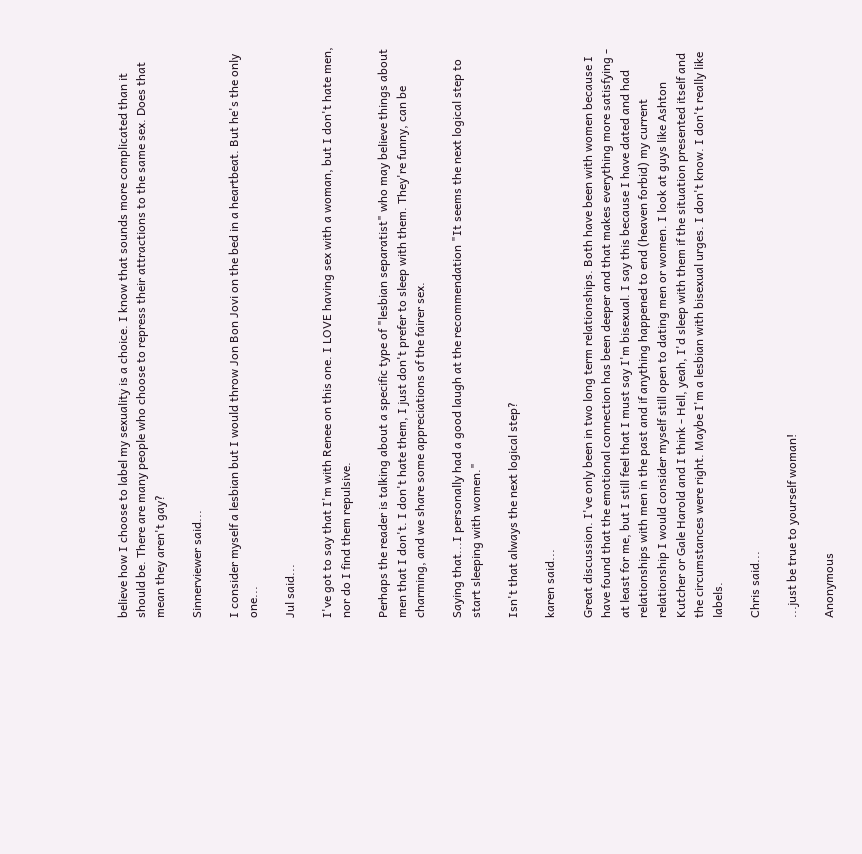believe how I choose to label my sexuality is a choice. I know that sounds more complicated than it should be. There are many people who choose to repress their attractions to the same sex. Does that mean they aren't gay?

Sinnerviewer said...

I consider myself a lesbian but I would throw Jon Bon Jovi on the bed in a heartbeat. But he's the only one...

Jul said...

I've got to say that I'm with Renee on this one. I LOVE having sex with a woman, but I don't hate men, nor do I find them repulsive.

Perhaps the reader is talking about a specific type of "lesbian separatist" who may believe things about men that I don't. I don't hate them, I just don't prefer to sleep with them. They're funny, can be charming, and we share some appreciations of the fairer sex.

Saying that...I personally had a good laugh at the recommendation "It seems the next logical step to start sleeping with women."

Isn't that always the next logical step?

karen said...

Great discussion. I've only been in two long term relationships. Both have been with women because I have found that the emotional connection has been deeper and that makes everything more satisfying - at least for me, but I still feel that I must say I'm bisexual. I say this because I have dated and had relationships with men in the past and if anything happened to end (heaven forbid) my current relationship I would consider myself still open to dating men or women. I look at guys like Ashton Kutcher or Gale Harold and I think - Hell, yeah, I'd sleep with them if the situation presented itself and the circumstances were right. Maybe I'm a lesbian with bisexual urges. I don't know. I don't really like labels.

Chris said...

...just be true to yourself woman!

Anonymous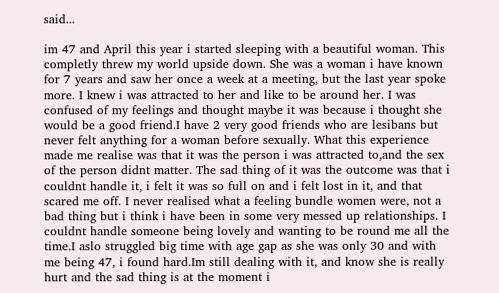said...

im 47 and April this year i started sleeping with a beautiful woman. This completly threw my world upside down. She was a woman i have known for 7 years and saw her once a week at a meeting, but the last year spoke more. I knew i was attracted to her and like to be around her. I was confused of my feelings and thought maybe it was because i thought she would be a good friend.I have 2 very good friends who are lesibans but never felt anything for a woman before sexually. What this experience made me realise was that it was the person i was attracted to,and the sex of the person didnt matter. The sad thing of it was the outcome was that i couldnt handle it, i felt it was so full on and i felt lost in it, and that scared me off. I never realised what a feeling bundle women were, not a bad thing but i think i have been in some very messed up relationships. I couldnt handle someone being lovely and wanting to be round me all the time.I aslo struggled big time with age gap as she was only 30 and with me being 47, i found hard.Im still dealing with it, and know she is really hurt and the sad thing is at the moment i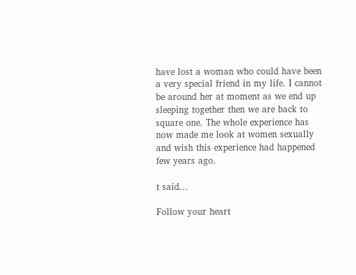have lost a woman who could have been a very special friend in my life. I cannot be around her at moment as we end up sleeping together then we are back to square one. The whole experience has now made me look at women sexually and wish this experience had happened few years ago.

t said...

Follow your heart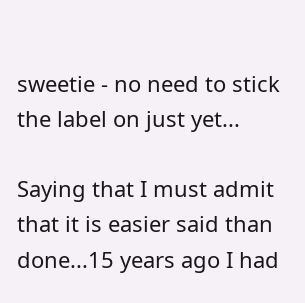sweetie - no need to stick the label on just yet...

Saying that I must admit that it is easier said than done...15 years ago I had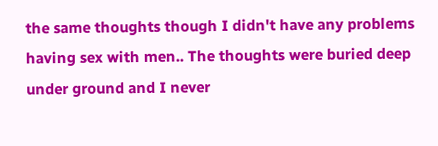the same thoughts though I didn't have any problems having sex with men.. The thoughts were buried deep under ground and I never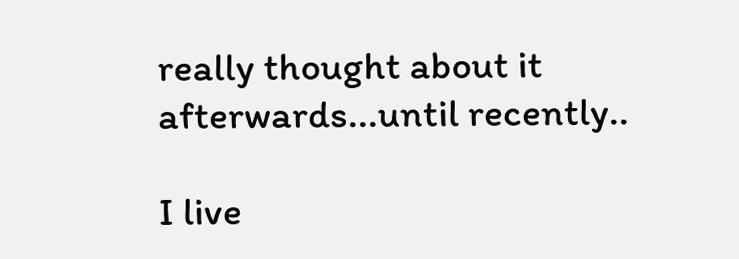really thought about it afterwards...until recently..

I live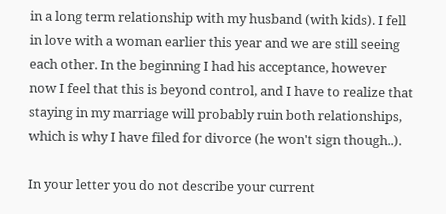in a long term relationship with my husband (with kids). I fell in love with a woman earlier this year and we are still seeing each other. In the beginning I had his acceptance, however now I feel that this is beyond control, and I have to realize that staying in my marriage will probably ruin both relationships, which is why I have filed for divorce (he won't sign though..).

In your letter you do not describe your current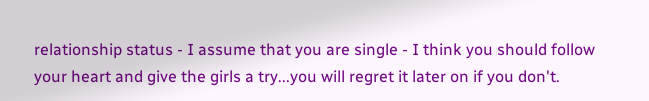relationship status - I assume that you are single - I think you should follow your heart and give the girls a try...you will regret it later on if you don't.